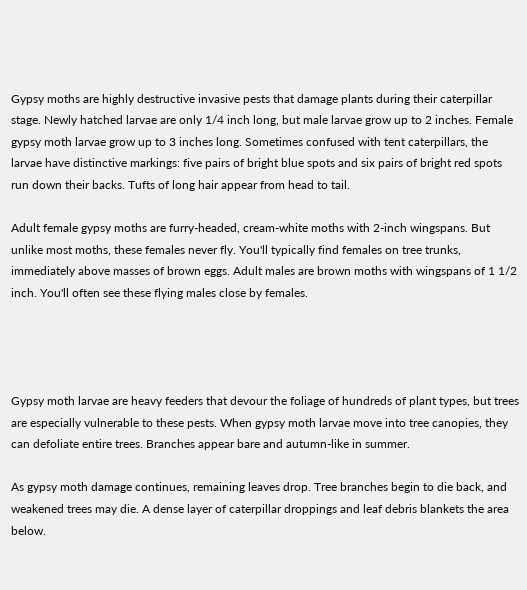Gypsy moths are highly destructive invasive pests that damage plants during their caterpillar stage. Newly hatched larvae are only 1/4 inch long, but male larvae grow up to 2 inches. Female gypsy moth larvae grow up to 3 inches long. Sometimes confused with tent caterpillars, the larvae have distinctive markings: five pairs of bright blue spots and six pairs of bright red spots run down their backs. Tufts of long hair appear from head to tail.

Adult female gypsy moths are furry-headed, cream-white moths with 2-inch wingspans. But unlike most moths, these females never fly. You'll typically find females on tree trunks, immediately above masses of brown eggs. Adult males are brown moths with wingspans of 1 1/2 inch. You'll often see these flying males close by females.




Gypsy moth larvae are heavy feeders that devour the foliage of hundreds of plant types, but trees are especially vulnerable to these pests. When gypsy moth larvae move into tree canopies, they can defoliate entire trees. Branches appear bare and autumn-like in summer.

As gypsy moth damage continues, remaining leaves drop. Tree branches begin to die back, and weakened trees may die. A dense layer of caterpillar droppings and leaf debris blankets the area below.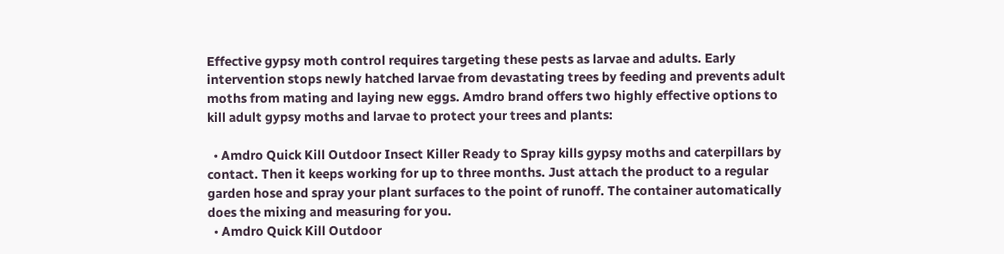Effective gypsy moth control requires targeting these pests as larvae and adults. Early intervention stops newly hatched larvae from devastating trees by feeding and prevents adult moths from mating and laying new eggs. Amdro brand offers two highly effective options to kill adult gypsy moths and larvae to protect your trees and plants:

  • Amdro Quick Kill Outdoor Insect Killer Ready to Spray kills gypsy moths and caterpillars by contact. Then it keeps working for up to three months. Just attach the product to a regular garden hose and spray your plant surfaces to the point of runoff. The container automatically does the mixing and measuring for you.
  • Amdro Quick Kill Outdoor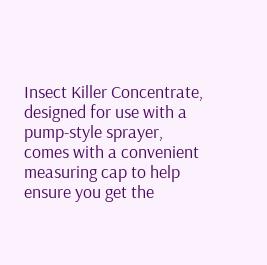Insect Killer Concentrate, designed for use with a pump-style sprayer, comes with a convenient measuring cap to help ensure you get the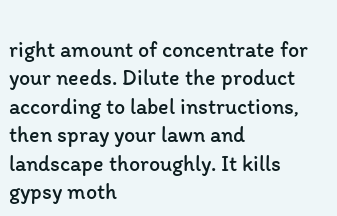right amount of concentrate for your needs. Dilute the product according to label instructions, then spray your lawn and landscape thoroughly. It kills gypsy moth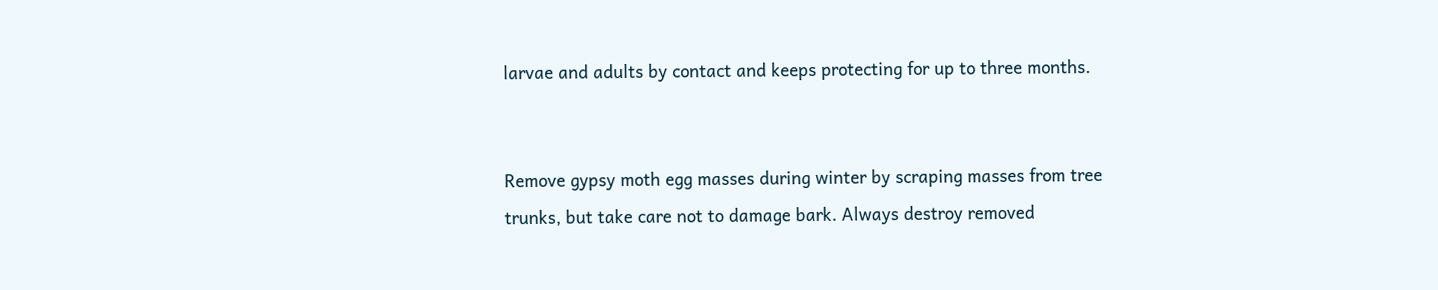larvae and adults by contact and keeps protecting for up to three months.


Remove gypsy moth egg masses during winter by scraping masses from tree trunks, but take care not to damage bark. Always destroy removed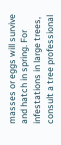masses or eggs will survive and hatch in spring. For infestations in large trees, consult a tree professional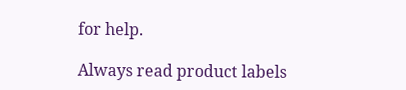for help.

Always read product labels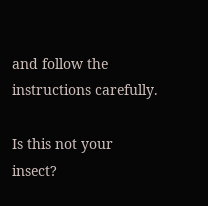and follow the instructions carefully.

Is this not your insect?